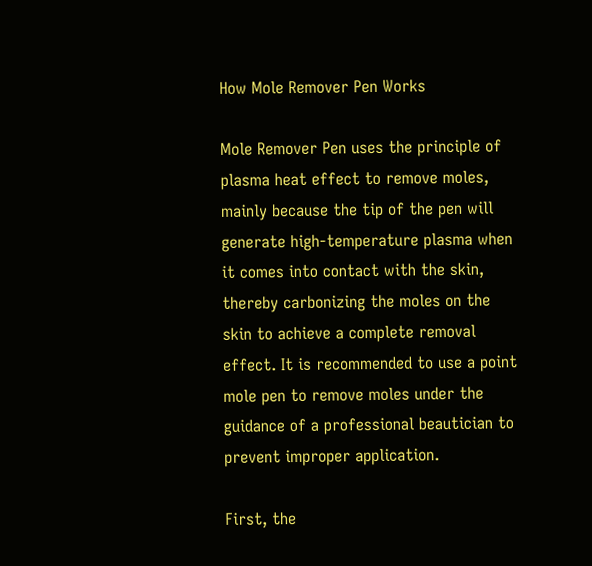How Mole Remover Pen Works

Mole Remover Pen uses the principle of plasma heat effect to remove moles, mainly because the tip of the pen will generate high-temperature plasma when it comes into contact with the skin, thereby carbonizing the moles on the skin to achieve a complete removal effect. It is recommended to use a point mole pen to remove moles under the guidance of a professional beautician to prevent improper application.

First, the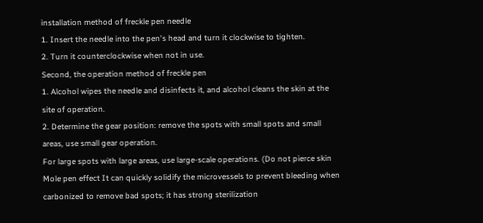installation method of freckle pen needle
1. Insert the needle into the pen's head and turn it clockwise to tighten.
2. Turn it counterclockwise when not in use.
Second, the operation method of freckle pen
1. Alcohol wipes the needle and disinfects it, and alcohol cleans the skin at the site of operation.
2. Determine the gear position: remove the spots with small spots and small areas, use small gear operation.
For large spots with large areas, use large-scale operations. (Do not pierce skin
Mole pen effect It can quickly solidify the microvessels to prevent bleeding when carbonized to remove bad spots; it has strong sterilization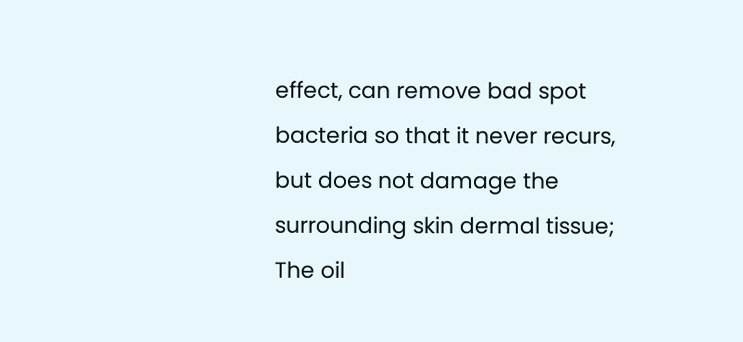effect, can remove bad spot bacteria so that it never recurs, but does not damage the surrounding skin dermal tissue; The oil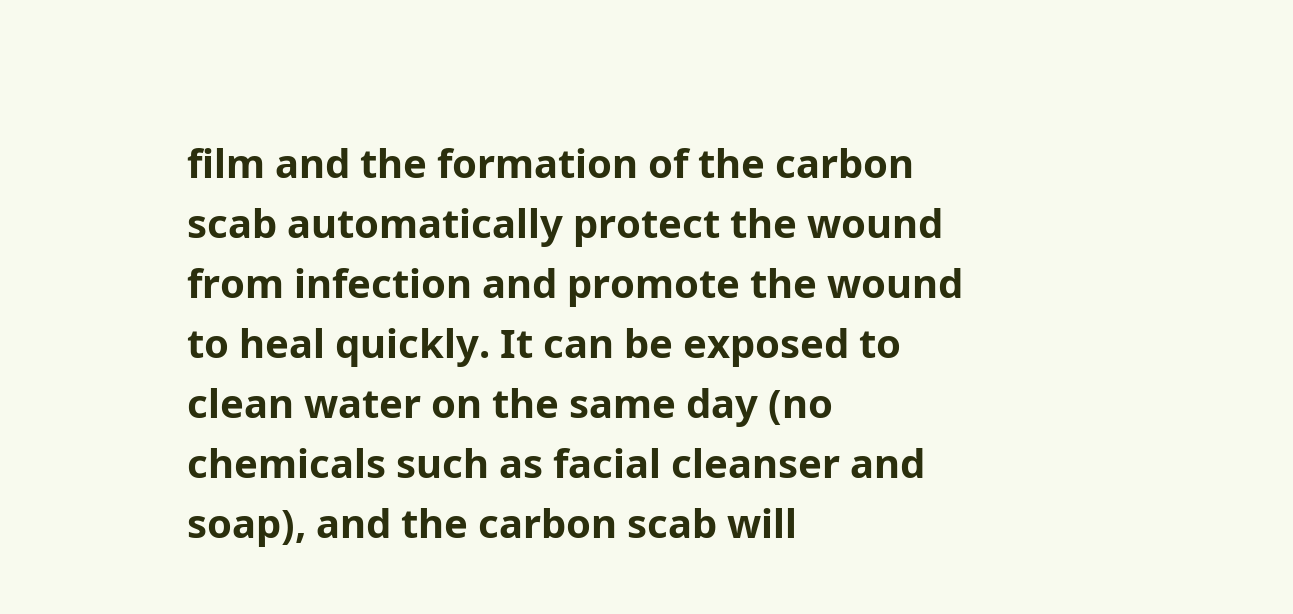film and the formation of the carbon scab automatically protect the wound from infection and promote the wound to heal quickly. It can be exposed to clean water on the same day (no chemicals such as facial cleanser and soap), and the carbon scab will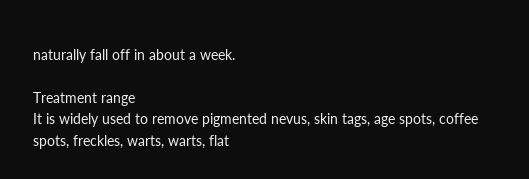naturally fall off in about a week.

Treatment range
It is widely used to remove pigmented nevus, skin tags, age spots, coffee spots, freckles, warts, warts, flat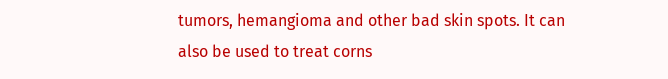tumors, hemangioma and other bad skin spots. It can also be used to treat corns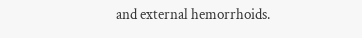and external hemorrhoids.